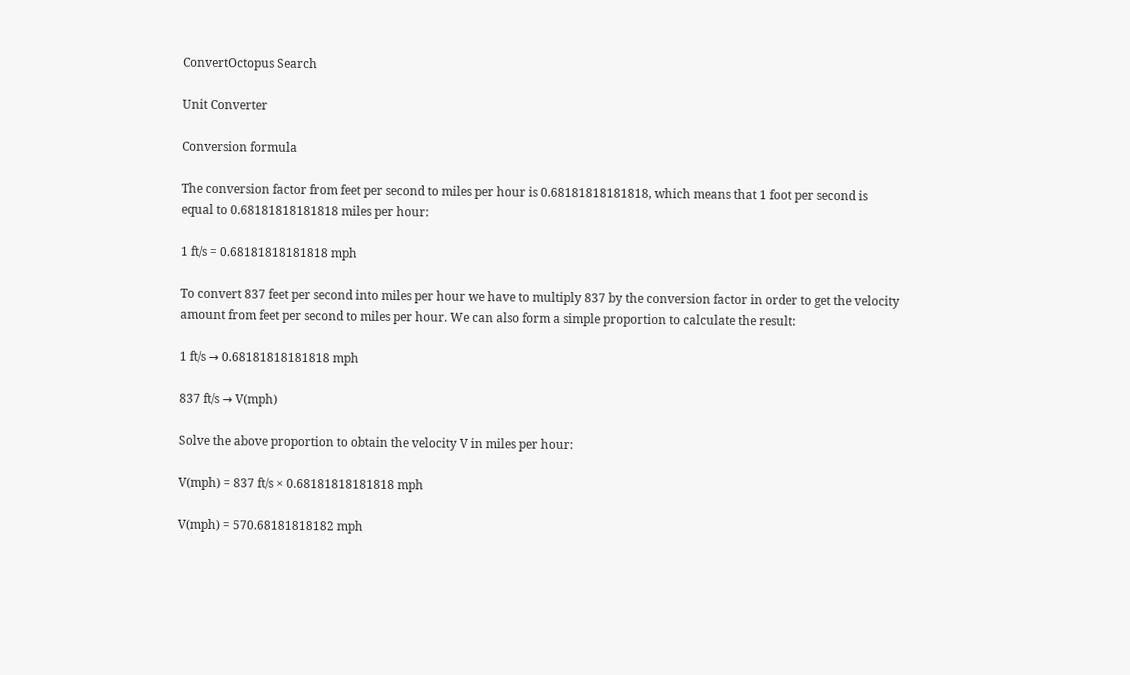ConvertOctopus Search

Unit Converter

Conversion formula

The conversion factor from feet per second to miles per hour is 0.68181818181818, which means that 1 foot per second is equal to 0.68181818181818 miles per hour:

1 ft/s = 0.68181818181818 mph

To convert 837 feet per second into miles per hour we have to multiply 837 by the conversion factor in order to get the velocity amount from feet per second to miles per hour. We can also form a simple proportion to calculate the result:

1 ft/s → 0.68181818181818 mph

837 ft/s → V(mph)

Solve the above proportion to obtain the velocity V in miles per hour:

V(mph) = 837 ft/s × 0.68181818181818 mph

V(mph) = 570.68181818182 mph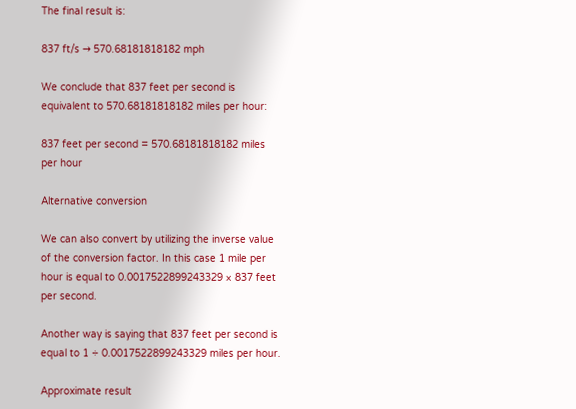The final result is:

837 ft/s → 570.68181818182 mph

We conclude that 837 feet per second is equivalent to 570.68181818182 miles per hour:

837 feet per second = 570.68181818182 miles per hour

Alternative conversion

We can also convert by utilizing the inverse value of the conversion factor. In this case 1 mile per hour is equal to 0.0017522899243329 × 837 feet per second.

Another way is saying that 837 feet per second is equal to 1 ÷ 0.0017522899243329 miles per hour.

Approximate result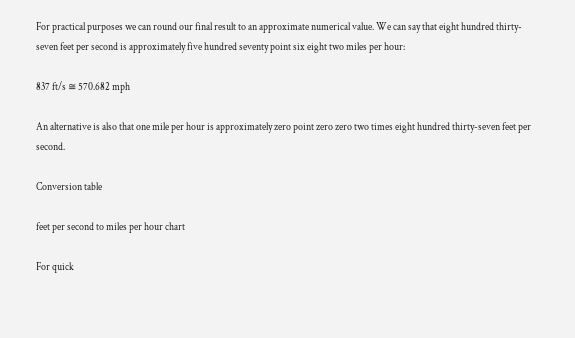For practical purposes we can round our final result to an approximate numerical value. We can say that eight hundred thirty-seven feet per second is approximately five hundred seventy point six eight two miles per hour:

837 ft/s ≅ 570.682 mph

An alternative is also that one mile per hour is approximately zero point zero zero two times eight hundred thirty-seven feet per second.

Conversion table

feet per second to miles per hour chart

For quick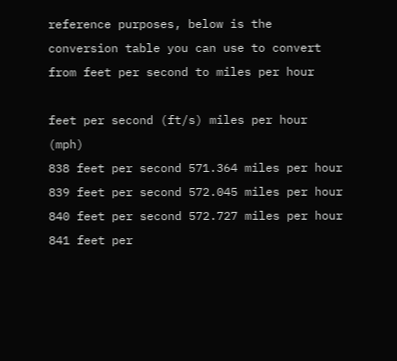reference purposes, below is the conversion table you can use to convert from feet per second to miles per hour

feet per second (ft/s) miles per hour (mph)
838 feet per second 571.364 miles per hour
839 feet per second 572.045 miles per hour
840 feet per second 572.727 miles per hour
841 feet per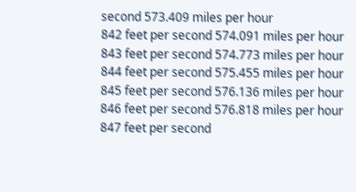second 573.409 miles per hour
842 feet per second 574.091 miles per hour
843 feet per second 574.773 miles per hour
844 feet per second 575.455 miles per hour
845 feet per second 576.136 miles per hour
846 feet per second 576.818 miles per hour
847 feet per second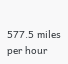577.5 miles per hour